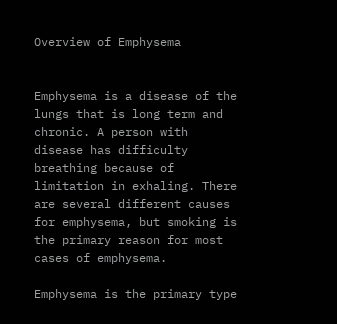Overview of Emphysema


Emphysema is a disease of the lungs that is long term and chronic. A person with disease has difficulty breathing because of limitation in exhaling. There are several different causes for emphysema, but smoking is the primary reason for most cases of emphysema.

Emphysema is the primary type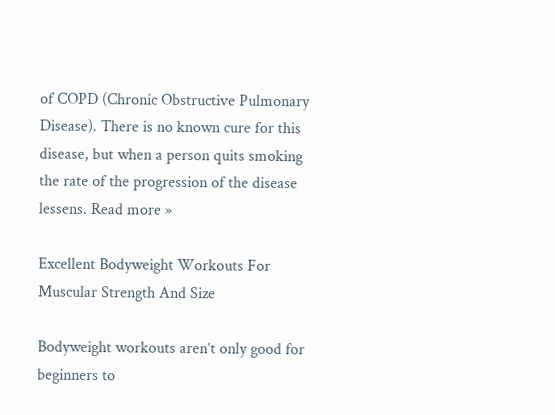of COPD (Chronic Obstructive Pulmonary Disease). There is no known cure for this disease, but when a person quits smoking the rate of the progression of the disease lessens. Read more »

Excellent Bodyweight Workouts For Muscular Strength And Size

Bodyweight workouts aren’t only good for beginners to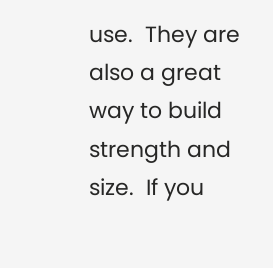use.  They are also a great way to build strength and size.  If you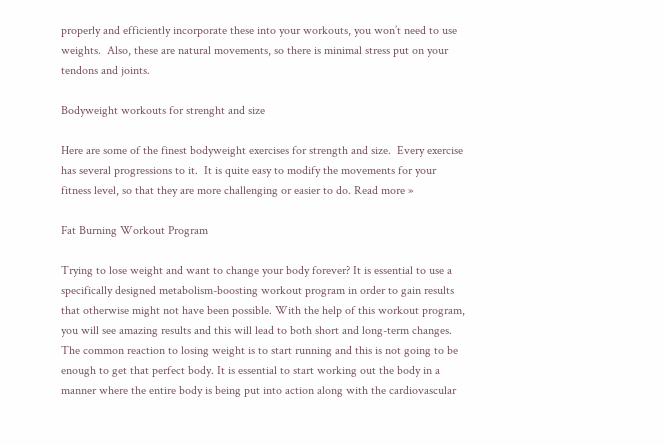properly and efficiently incorporate these into your workouts, you won’t need to use weights.  Also, these are natural movements, so there is minimal stress put on your tendons and joints.

Bodyweight workouts for strenght and size

Here are some of the finest bodyweight exercises for strength and size.  Every exercise has several progressions to it.  It is quite easy to modify the movements for your fitness level, so that they are more challenging or easier to do. Read more »

Fat Burning Workout Program

Trying to lose weight and want to change your body forever? It is essential to use a specifically designed metabolism-boosting workout program in order to gain results that otherwise might not have been possible. With the help of this workout program, you will see amazing results and this will lead to both short and long-term changes. The common reaction to losing weight is to start running and this is not going to be enough to get that perfect body. It is essential to start working out the body in a manner where the entire body is being put into action along with the cardiovascular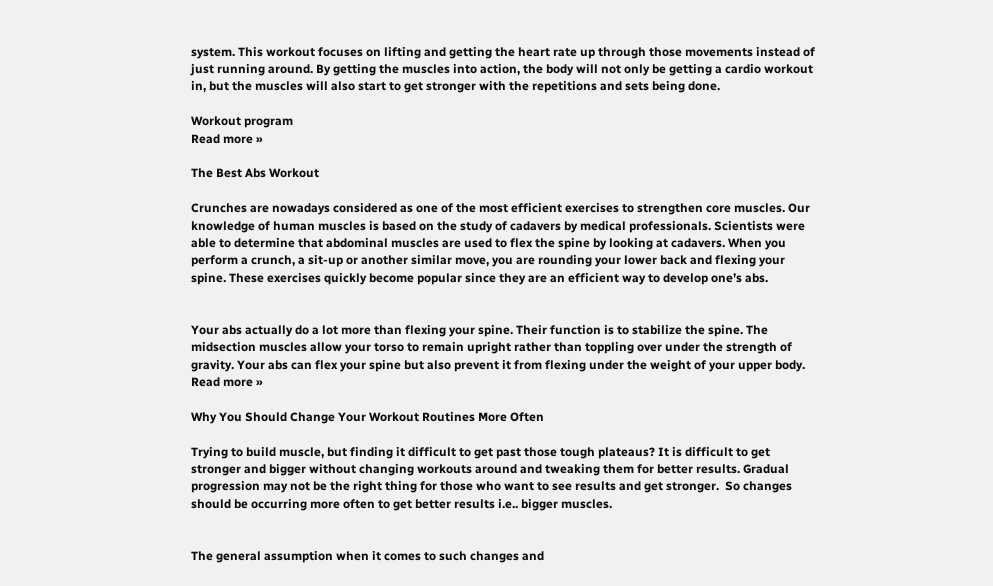system. This workout focuses on lifting and getting the heart rate up through those movements instead of just running around. By getting the muscles into action, the body will not only be getting a cardio workout in, but the muscles will also start to get stronger with the repetitions and sets being done.

Workout program
Read more »

The Best Abs Workout

Crunches are nowadays considered as one of the most efficient exercises to strengthen core muscles. Our knowledge of human muscles is based on the study of cadavers by medical professionals. Scientists were able to determine that abdominal muscles are used to flex the spine by looking at cadavers. When you perform a crunch, a sit-up or another similar move, you are rounding your lower back and flexing your spine. These exercises quickly become popular since they are an efficient way to develop one’s abs.


Your abs actually do a lot more than flexing your spine. Their function is to stabilize the spine. The midsection muscles allow your torso to remain upright rather than toppling over under the strength of gravity. Your abs can flex your spine but also prevent it from flexing under the weight of your upper body. Read more »

Why You Should Change Your Workout Routines More Often

Trying to build muscle, but finding it difficult to get past those tough plateaus? It is difficult to get stronger and bigger without changing workouts around and tweaking them for better results. Gradual progression may not be the right thing for those who want to see results and get stronger.  So changes should be occurring more often to get better results i.e.. bigger muscles.


The general assumption when it comes to such changes and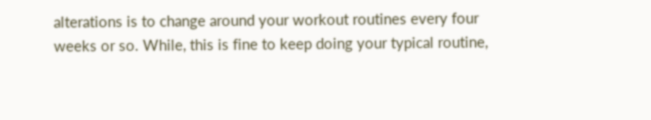alterations is to change around your workout routines every four weeks or so. While, this is fine to keep doing your typical routine,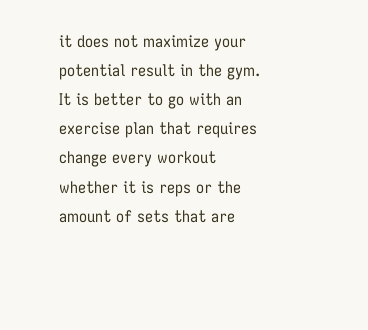it does not maximize your potential result in the gym. It is better to go with an exercise plan that requires change every workout whether it is reps or the amount of sets that are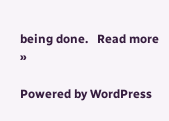being done.   Read more »

Powered by WordPress